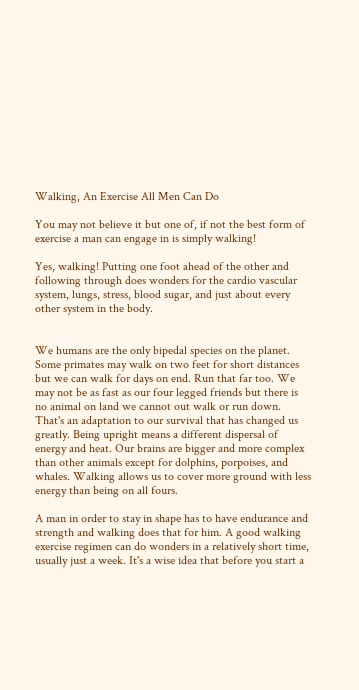Walking, An Exercise All Men Can Do

You may not believe it but one of, if not the best form of exercise a man can engage in is simply walking!

Yes, walking! Putting one foot ahead of the other and following through does wonders for the cardio vascular system, lungs, stress, blood sugar, and just about every other system in the body.


We humans are the only bipedal species on the planet. Some primates may walk on two feet for short distances but we can walk for days on end. Run that far too. We may not be as fast as our four legged friends but there is no animal on land we cannot out walk or run down. That's an adaptation to our survival that has changed us greatly. Being upright means a different dispersal of energy and heat. Our brains are bigger and more complex than other animals except for dolphins, porpoises, and whales. Walking allows us to cover more ground with less energy than being on all fours.

A man in order to stay in shape has to have endurance and strength and walking does that for him. A good walking exercise regimen can do wonders in a relatively short time, usually just a week. It's a wise idea that before you start a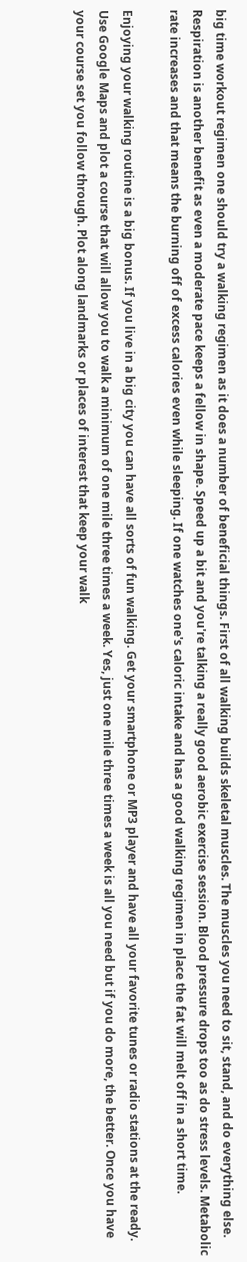big time workout regimen one should try a walking regimen as it does a number of beneficial things. First of all walking builds skeletal muscles. The muscles you need to sit, stand, and do everything else. Respiration is another benefit as even a moderate pace keeps a fellow in shape. Speed up a bit and you're talking a really good aerobic exercise session. Blood pressure drops too as do stress levels. Metabolic rate increases and that means the burning off of excess calories even while sleeping. If one watches one's caloric intake and has a good walking regimen in place the fat will melt off in a short time.

Enjoying your walking routine is a big bonus. If you live in a big city you can have all sorts of fun walking. Get your smartphone or MP3 player and have all your favorite tunes or radio stations at the ready. Use Google Maps and plot a course that will allow you to walk a minimum of one mile three times a week. Yes, just one mile three times a week is all you need but if you do more, the better. Once you have your course set you follow through. Plot along landmarks or places of interest that keep your walk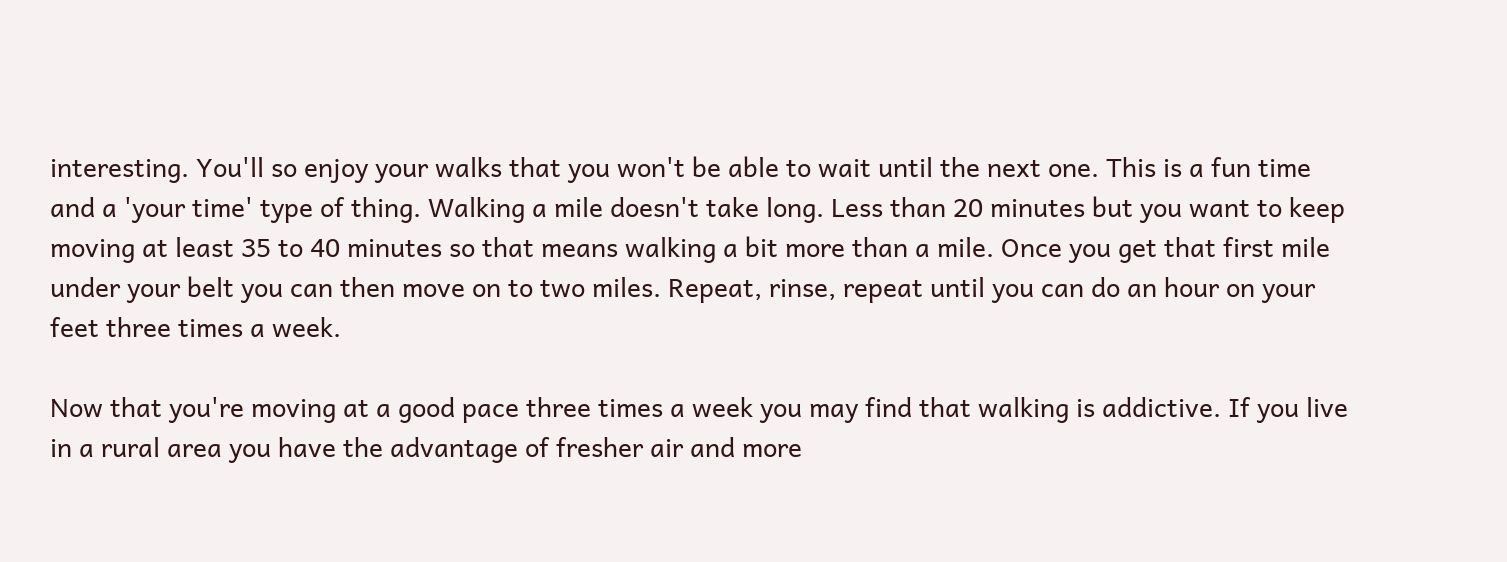interesting. You'll so enjoy your walks that you won't be able to wait until the next one. This is a fun time and a 'your time' type of thing. Walking a mile doesn't take long. Less than 20 minutes but you want to keep moving at least 35 to 40 minutes so that means walking a bit more than a mile. Once you get that first mile under your belt you can then move on to two miles. Repeat, rinse, repeat until you can do an hour on your feet three times a week.

Now that you're moving at a good pace three times a week you may find that walking is addictive. If you live in a rural area you have the advantage of fresher air and more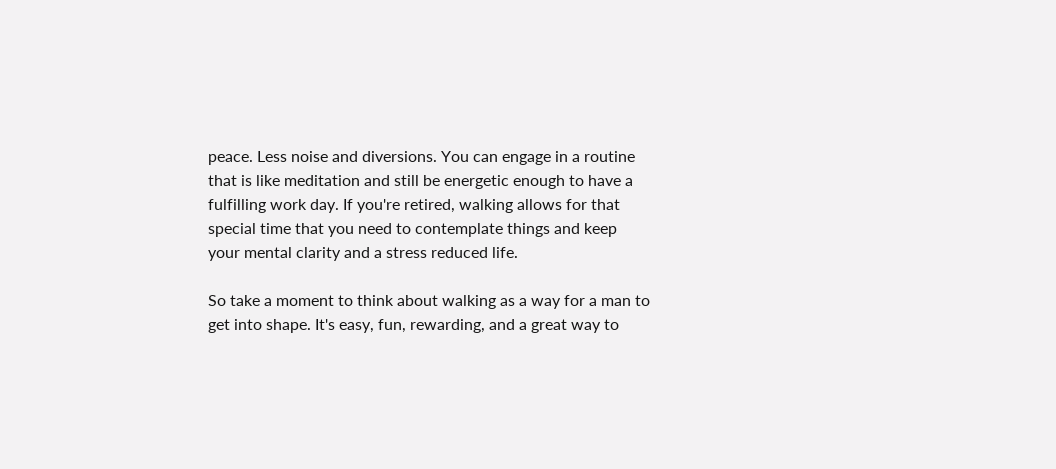peace. Less noise and diversions. You can engage in a routine that is like meditation and still be energetic enough to have a fulfilling work day. If you're retired, walking allows for that special time that you need to contemplate things and keep your mental clarity and a stress reduced life.

So take a moment to think about walking as a way for a man to get into shape. It's easy, fun, rewarding, and a great way to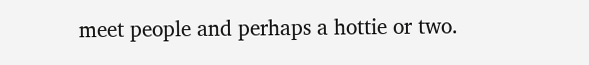meet people and perhaps a hottie or two.